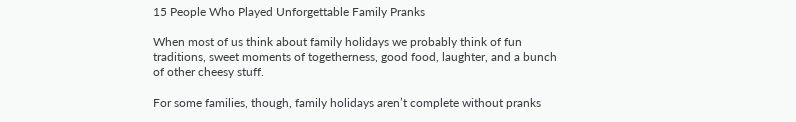15 People Who Played Unforgettable Family Pranks

When most of us think about family holidays we probably think of fun traditions, sweet moments of togetherness, good food, laughter, and a bunch of other cheesy stuff.

For some families, though, family holidays aren’t complete without pranks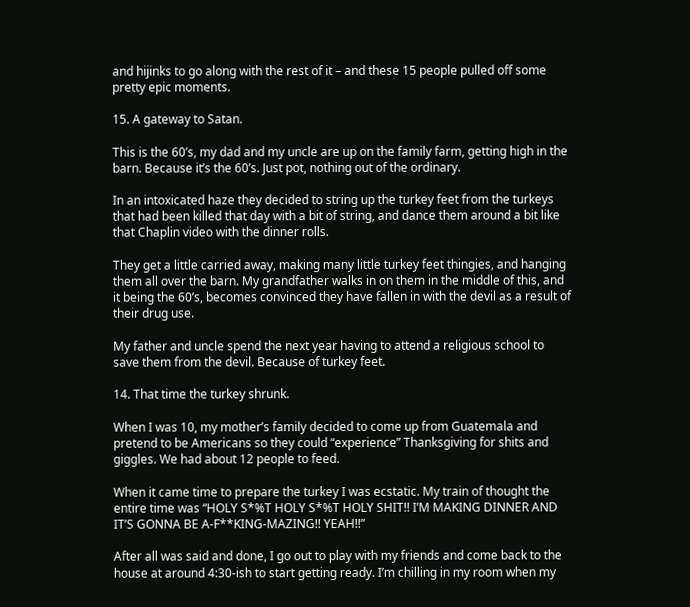and hijinks to go along with the rest of it – and these 15 people pulled off some pretty epic moments.

15. A gateway to Satan.

This is the 60’s, my dad and my uncle are up on the family farm, getting high in the barn. Because it’s the 60’s. Just pot, nothing out of the ordinary.

In an intoxicated haze they decided to string up the turkey feet from the turkeys that had been killed that day with a bit of string, and dance them around a bit like that Chaplin video with the dinner rolls.

They get a little carried away, making many little turkey feet thingies, and hanging them all over the barn. My grandfather walks in on them in the middle of this, and it being the 60’s, becomes convinced they have fallen in with the devil as a result of their drug use.

My father and uncle spend the next year having to attend a religious school to save them from the devil. Because of turkey feet.

14. That time the turkey shrunk.

When I was 10, my mother’s family decided to come up from Guatemala and pretend to be Americans so they could “experience” Thanksgiving for shits and giggles. We had about 12 people to feed.

When it came time to prepare the turkey I was ecstatic. My train of thought the entire time was “HOLY S*%T HOLY S*%T HOLY SHIT!! I’M MAKING DINNER AND IT’S GONNA BE A-F**KING-MAZING!! YEAH!!”

After all was said and done, I go out to play with my friends and come back to the house at around 4:30-ish to start getting ready. I’m chilling in my room when my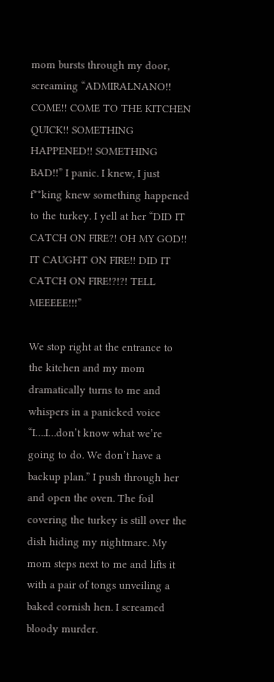mom bursts through my door, screaming “ADMIRALNANO!! COME!! COME TO THE KITCHEN QUICK!! SOMETHING HAPPENED!! SOMETHING BAD!!” I panic. I knew, I just f**king knew something happened to the turkey. I yell at her “DID IT CATCH ON FIRE?! OH MY GOD!! IT CAUGHT ON FIRE!! DID IT CATCH ON FIRE!?!?! TELL MEEEEE!!!”

We stop right at the entrance to the kitchen and my mom dramatically turns to me and whispers in a panicked voice “I….I…don’t know what we’re going to do. We don’t have a backup plan.” I push through her and open the oven. The foil covering the turkey is still over the dish hiding my nightmare. My mom steps next to me and lifts it with a pair of tongs unveiling a baked cornish hen. I screamed bloody murder.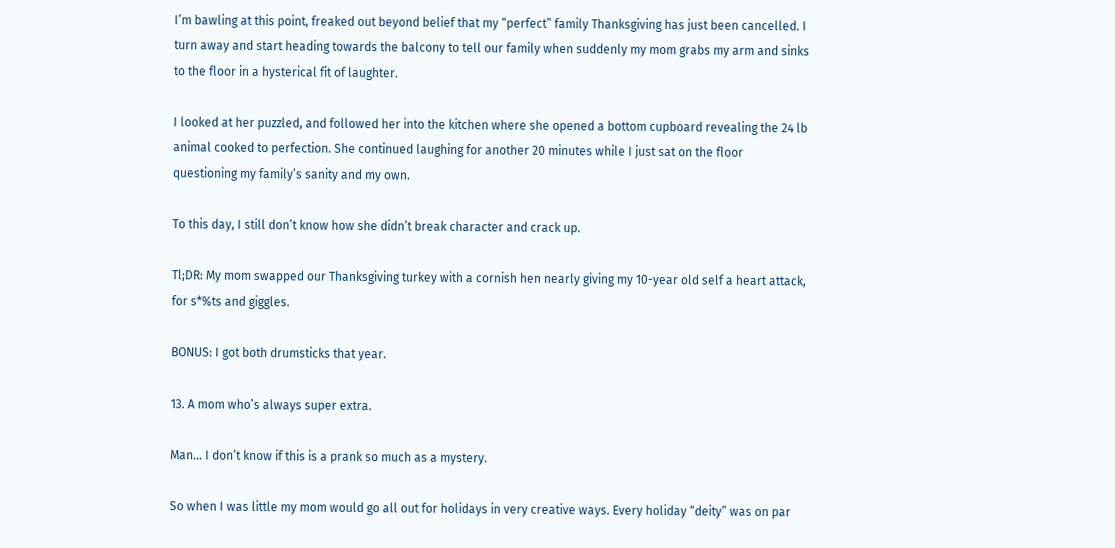I’m bawling at this point, freaked out beyond belief that my “perfect” family Thanksgiving has just been cancelled. I turn away and start heading towards the balcony to tell our family when suddenly my mom grabs my arm and sinks to the floor in a hysterical fit of laughter.

I looked at her puzzled, and followed her into the kitchen where she opened a bottom cupboard revealing the 24 lb animal cooked to perfection. She continued laughing for another 20 minutes while I just sat on the floor questioning my family’s sanity and my own.

To this day, I still don’t know how she didn’t break character and crack up.

Tl;DR: My mom swapped our Thanksgiving turkey with a cornish hen nearly giving my 10-year old self a heart attack, for s*%ts and giggles.

BONUS: I got both drumsticks that year.

13. A mom who’s always super extra.

Man… I don’t know if this is a prank so much as a mystery.

So when I was little my mom would go all out for holidays in very creative ways. Every holiday “deity” was on par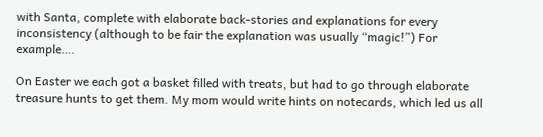with Santa, complete with elaborate back-stories and explanations for every inconsistency (although to be fair the explanation was usually “magic!”) For example….

On Easter we each got a basket filled with treats, but had to go through elaborate treasure hunts to get them. My mom would write hints on notecards, which led us all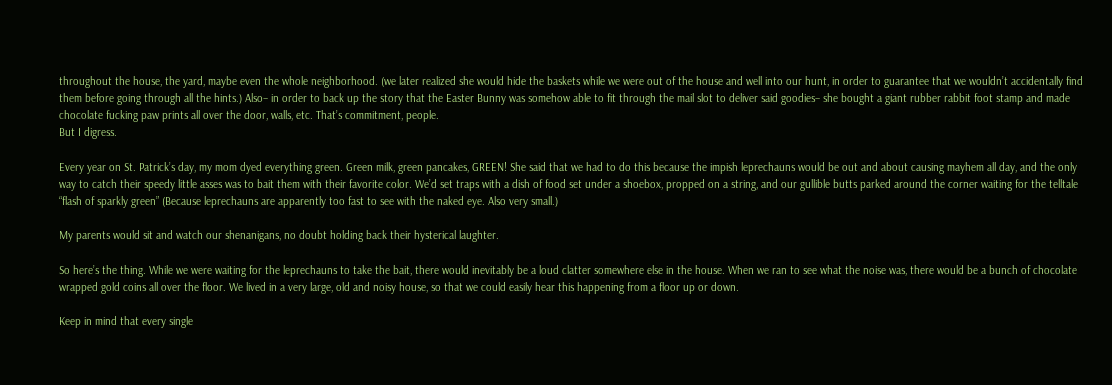throughout the house, the yard, maybe even the whole neighborhood. (we later realized she would hide the baskets while we were out of the house and well into our hunt, in order to guarantee that we wouldn’t accidentally find them before going through all the hints.) Also– in order to back up the story that the Easter Bunny was somehow able to fit through the mail slot to deliver said goodies– she bought a giant rubber rabbit foot stamp and made chocolate fucking paw prints all over the door, walls, etc. That’s commitment, people.
But I digress.

Every year on St. Patrick’s day, my mom dyed everything green. Green milk, green pancakes, GREEN! She said that we had to do this because the impish leprechauns would be out and about causing mayhem all day, and the only way to catch their speedy little asses was to bait them with their favorite color. We’d set traps with a dish of food set under a shoebox, propped on a string, and our gullible butts parked around the corner waiting for the telltale “flash of sparkly green” (Because leprechauns are apparently too fast to see with the naked eye. Also very small.)

My parents would sit and watch our shenanigans, no doubt holding back their hysterical laughter.

So here’s the thing. While we were waiting for the leprechauns to take the bait, there would inevitably be a loud clatter somewhere else in the house. When we ran to see what the noise was, there would be a bunch of chocolate wrapped gold coins all over the floor. We lived in a very large, old and noisy house, so that we could easily hear this happening from a floor up or down.

Keep in mind that every single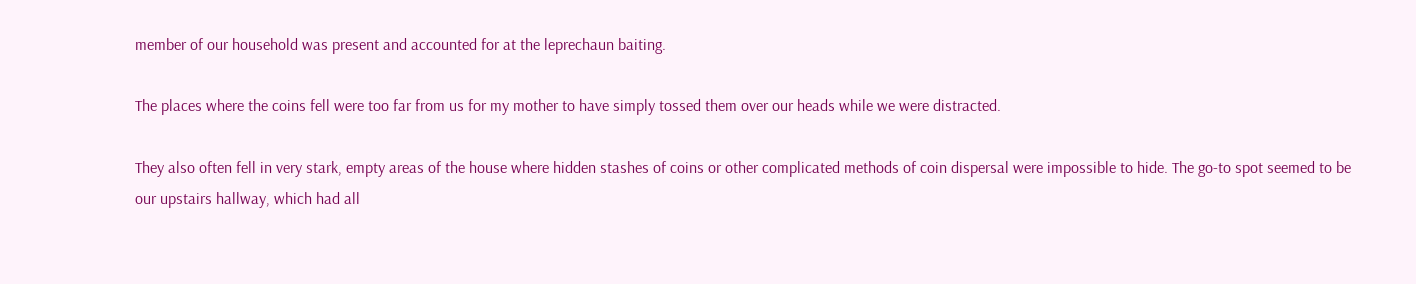member of our household was present and accounted for at the leprechaun baiting.

The places where the coins fell were too far from us for my mother to have simply tossed them over our heads while we were distracted.

They also often fell in very stark, empty areas of the house where hidden stashes of coins or other complicated methods of coin dispersal were impossible to hide. The go-to spot seemed to be our upstairs hallway, which had all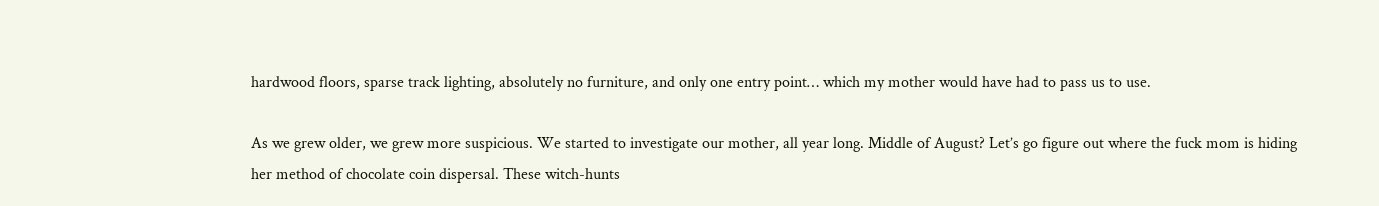hardwood floors, sparse track lighting, absolutely no furniture, and only one entry point… which my mother would have had to pass us to use.

As we grew older, we grew more suspicious. We started to investigate our mother, all year long. Middle of August? Let’s go figure out where the fuck mom is hiding her method of chocolate coin dispersal. These witch-hunts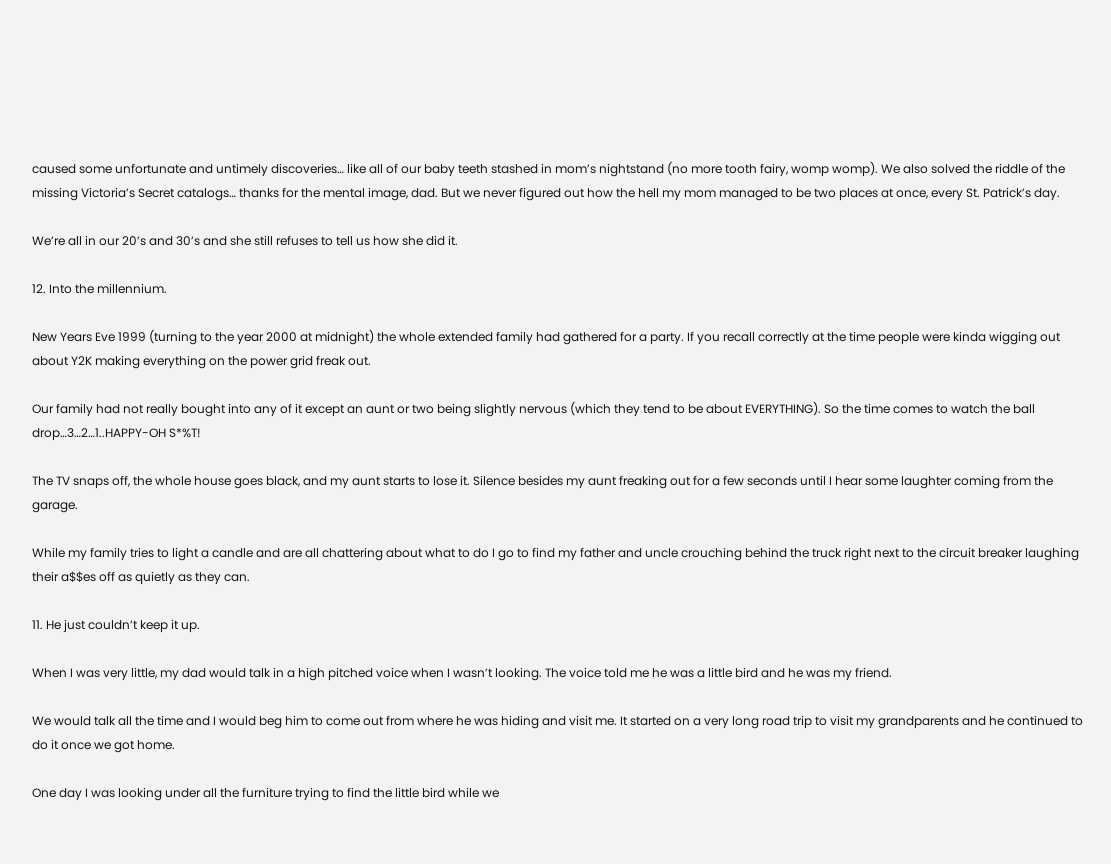caused some unfortunate and untimely discoveries… like all of our baby teeth stashed in mom’s nightstand (no more tooth fairy, womp womp). We also solved the riddle of the missing Victoria’s Secret catalogs… thanks for the mental image, dad. But we never figured out how the hell my mom managed to be two places at once, every St. Patrick’s day.

We’re all in our 20’s and 30’s and she still refuses to tell us how she did it.

12. Into the millennium.

New Years Eve 1999 (turning to the year 2000 at midnight) the whole extended family had gathered for a party. If you recall correctly at the time people were kinda wigging out about Y2K making everything on the power grid freak out.

Our family had not really bought into any of it except an aunt or two being slightly nervous (which they tend to be about EVERYTHING). So the time comes to watch the ball drop…3…2…1..HAPPY-OH S*%T!

The TV snaps off, the whole house goes black, and my aunt starts to lose it. Silence besides my aunt freaking out for a few seconds until I hear some laughter coming from the garage.

While my family tries to light a candle and are all chattering about what to do I go to find my father and uncle crouching behind the truck right next to the circuit breaker laughing their a$$es off as quietly as they can.

11. He just couldn’t keep it up.

When I was very little, my dad would talk in a high pitched voice when I wasn’t looking. The voice told me he was a little bird and he was my friend.

We would talk all the time and I would beg him to come out from where he was hiding and visit me. It started on a very long road trip to visit my grandparents and he continued to do it once we got home.

One day I was looking under all the furniture trying to find the little bird while we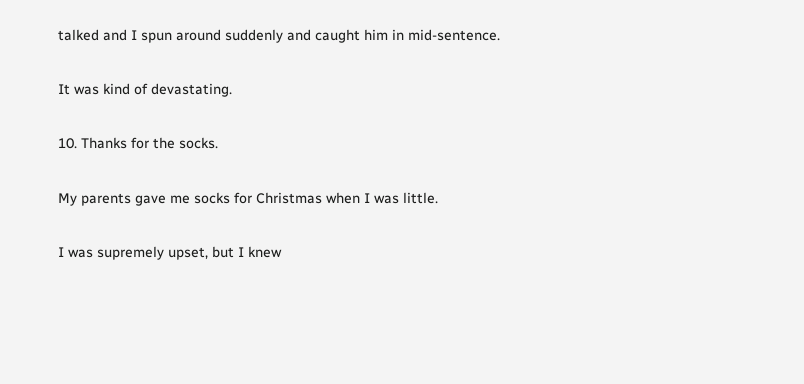talked and I spun around suddenly and caught him in mid-sentence.

It was kind of devastating.

10. Thanks for the socks.

My parents gave me socks for Christmas when I was little.

I was supremely upset, but I knew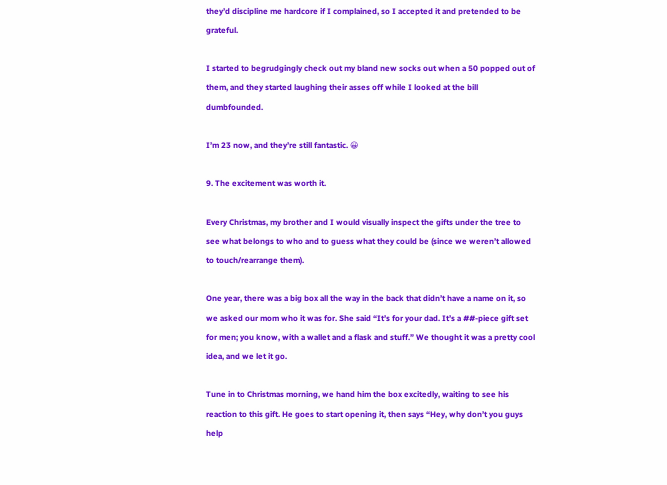they’d discipline me hardcore if I complained, so I accepted it and pretended to be grateful.

I started to begrudgingly check out my bland new socks out when a 50 popped out of them, and they started laughing their asses off while I looked at the bill dumbfounded.

I’m 23 now, and they’re still fantastic. 😀

9. The excitement was worth it.

Every Christmas, my brother and I would visually inspect the gifts under the tree to see what belongs to who and to guess what they could be (since we weren’t allowed to touch/rearrange them).

One year, there was a big box all the way in the back that didn’t have a name on it, so we asked our mom who it was for. She said “It’s for your dad. It’s a ##-piece gift set for men; you know, with a wallet and a flask and stuff.” We thought it was a pretty cool idea, and we let it go.

Tune in to Christmas morning, we hand him the box excitedly, waiting to see his reaction to this gift. He goes to start opening it, then says “Hey, why don’t you guys help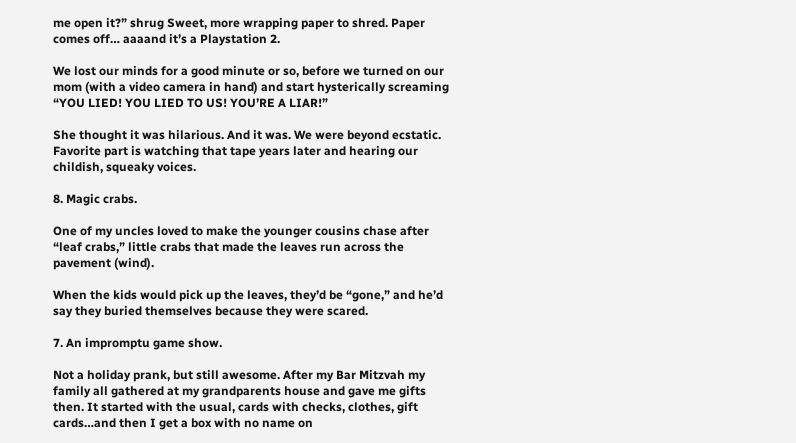me open it?” shrug Sweet, more wrapping paper to shred. Paper comes off… aaaand it’s a Playstation 2.

We lost our minds for a good minute or so, before we turned on our mom (with a video camera in hand) and start hysterically screaming “YOU LIED! YOU LIED TO US! YOU’RE A LIAR!”

She thought it was hilarious. And it was. We were beyond ecstatic. Favorite part is watching that tape years later and hearing our childish, squeaky voices.

8. Magic crabs.

One of my uncles loved to make the younger cousins chase after “leaf crabs,” little crabs that made the leaves run across the pavement (wind).

When the kids would pick up the leaves, they’d be “gone,” and he’d say they buried themselves because they were scared.

7. An impromptu game show.

Not a holiday prank, but still awesome. After my Bar Mitzvah my family all gathered at my grandparents house and gave me gifts then. It started with the usual, cards with checks, clothes, gift cards…and then I get a box with no name on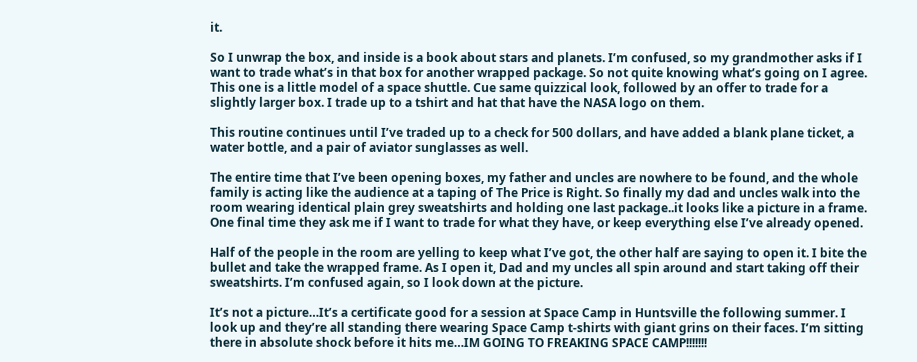it.

So I unwrap the box, and inside is a book about stars and planets. I’m confused, so my grandmother asks if I want to trade what’s in that box for another wrapped package. So not quite knowing what’s going on I agree. This one is a little model of a space shuttle. Cue same quizzical look, followed by an offer to trade for a slightly larger box. I trade up to a tshirt and hat that have the NASA logo on them.

This routine continues until I’ve traded up to a check for 500 dollars, and have added a blank plane ticket, a water bottle, and a pair of aviator sunglasses as well.

The entire time that I’ve been opening boxes, my father and uncles are nowhere to be found, and the whole family is acting like the audience at a taping of The Price is Right. So finally my dad and uncles walk into the room wearing identical plain grey sweatshirts and holding one last package..it looks like a picture in a frame. One final time they ask me if I want to trade for what they have, or keep everything else I’ve already opened.

Half of the people in the room are yelling to keep what I’ve got, the other half are saying to open it. I bite the bullet and take the wrapped frame. As I open it, Dad and my uncles all spin around and start taking off their sweatshirts. I’m confused again, so I look down at the picture.

It’s not a picture…It’s a certificate good for a session at Space Camp in Huntsville the following summer. I look up and they’re all standing there wearing Space Camp t-shirts with giant grins on their faces. I’m sitting there in absolute shock before it hits me…IM GOING TO FREAKING SPACE CAMP!!!!!!!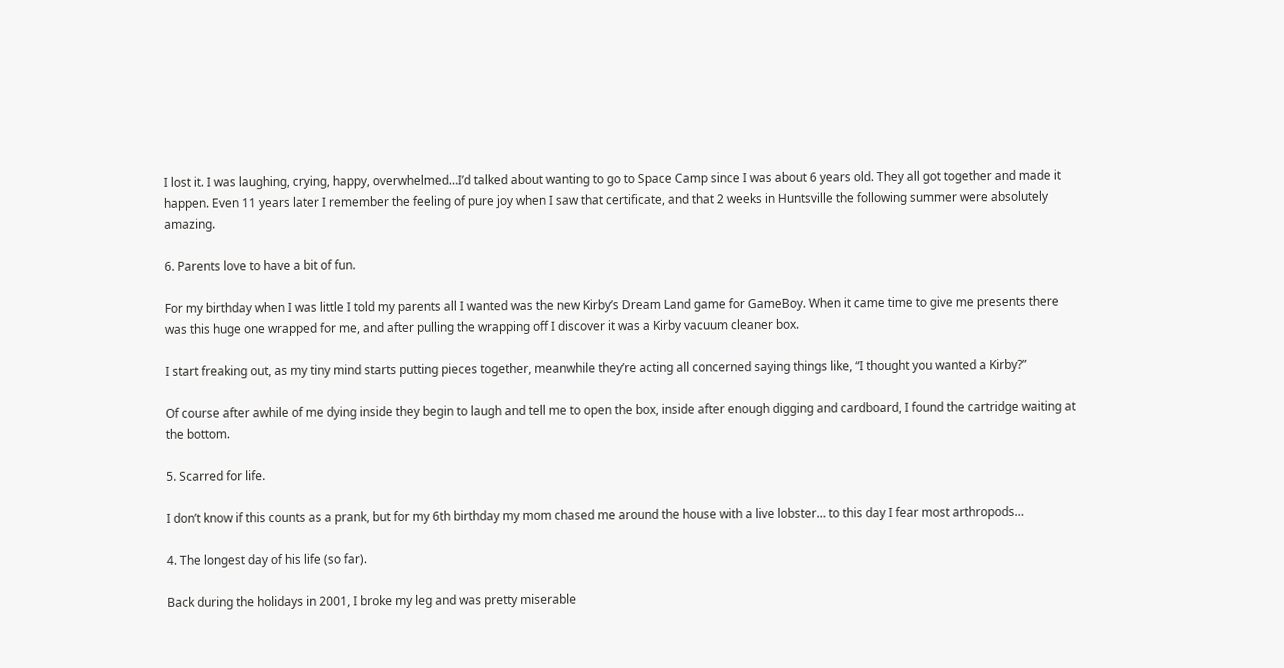I lost it. I was laughing, crying, happy, overwhelmed…I’d talked about wanting to go to Space Camp since I was about 6 years old. They all got together and made it happen. Even 11 years later I remember the feeling of pure joy when I saw that certificate, and that 2 weeks in Huntsville the following summer were absolutely amazing.

6. Parents love to have a bit of fun.

For my birthday when I was little I told my parents all I wanted was the new Kirby’s Dream Land game for GameBoy. When it came time to give me presents there was this huge one wrapped for me, and after pulling the wrapping off I discover it was a Kirby vacuum cleaner box.

I start freaking out, as my tiny mind starts putting pieces together, meanwhile they’re acting all concerned saying things like, “I thought you wanted a Kirby?”

Of course after awhile of me dying inside they begin to laugh and tell me to open the box, inside after enough digging and cardboard, I found the cartridge waiting at the bottom.

5. Scarred for life.

I don’t know if this counts as a prank, but for my 6th birthday my mom chased me around the house with a live lobster… to this day I fear most arthropods…

4. The longest day of his life (so far).

Back during the holidays in 2001, I broke my leg and was pretty miserable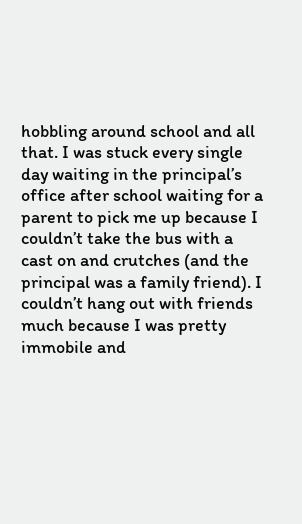hobbling around school and all that. I was stuck every single day waiting in the principal’s office after school waiting for a parent to pick me up because I couldn’t take the bus with a cast on and crutches (and the principal was a family friend). I couldn’t hang out with friends much because I was pretty immobile and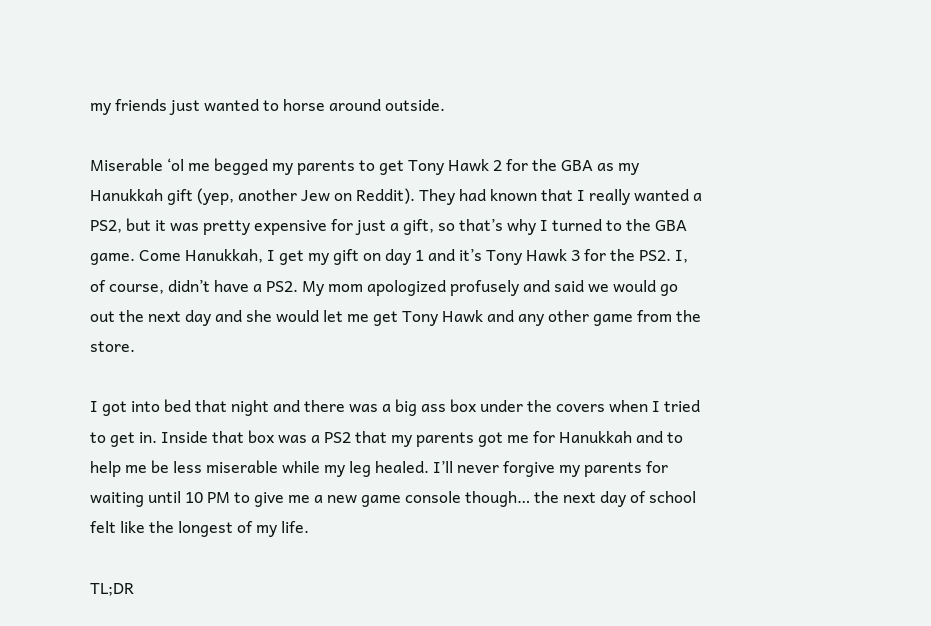my friends just wanted to horse around outside.

Miserable ‘ol me begged my parents to get Tony Hawk 2 for the GBA as my Hanukkah gift (yep, another Jew on Reddit). They had known that I really wanted a PS2, but it was pretty expensive for just a gift, so that’s why I turned to the GBA game. Come Hanukkah, I get my gift on day 1 and it’s Tony Hawk 3 for the PS2. I, of course, didn’t have a PS2. My mom apologized profusely and said we would go out the next day and she would let me get Tony Hawk and any other game from the store.

I got into bed that night and there was a big ass box under the covers when I tried to get in. Inside that box was a PS2 that my parents got me for Hanukkah and to help me be less miserable while my leg healed. I’ll never forgive my parents for waiting until 10 PM to give me a new game console though… the next day of school felt like the longest of my life.

TL;DR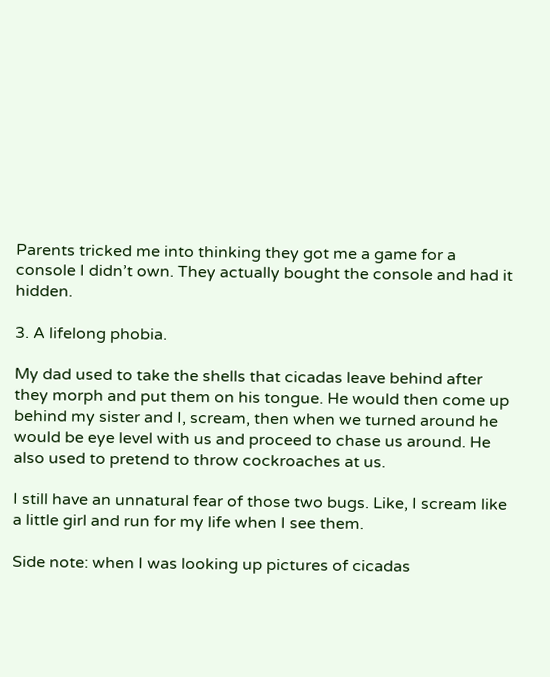Parents tricked me into thinking they got me a game for a console I didn’t own. They actually bought the console and had it hidden.

3. A lifelong phobia.

My dad used to take the shells that cicadas leave behind after they morph and put them on his tongue. He would then come up behind my sister and I, scream, then when we turned around he would be eye level with us and proceed to chase us around. He also used to pretend to throw cockroaches at us.

I still have an unnatural fear of those two bugs. Like, I scream like a little girl and run for my life when I see them.

Side note: when I was looking up pictures of cicadas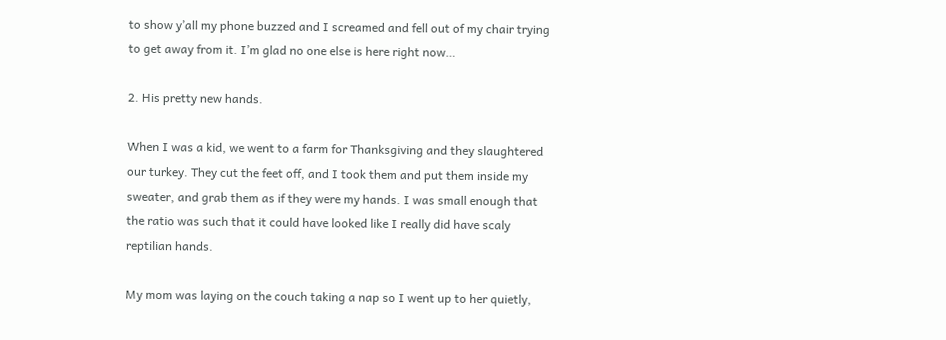to show y’all my phone buzzed and I screamed and fell out of my chair trying to get away from it. I’m glad no one else is here right now…

2. His pretty new hands.

When I was a kid, we went to a farm for Thanksgiving and they slaughtered our turkey. They cut the feet off, and I took them and put them inside my sweater, and grab them as if they were my hands. I was small enough that the ratio was such that it could have looked like I really did have scaly reptilian hands.

My mom was laying on the couch taking a nap so I went up to her quietly,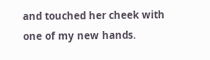and touched her cheek with one of my new hands.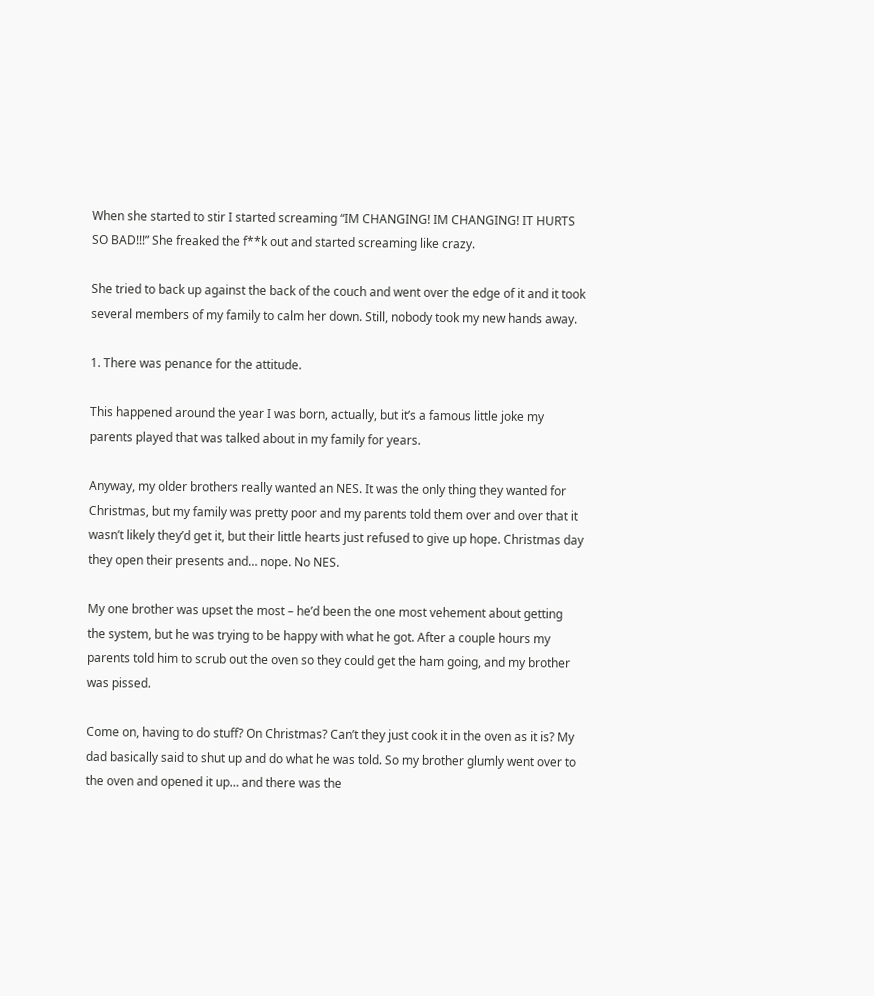When she started to stir I started screaming “IM CHANGING! IM CHANGING! IT HURTS SO BAD!!!” She freaked the f**k out and started screaming like crazy.

She tried to back up against the back of the couch and went over the edge of it and it took several members of my family to calm her down. Still, nobody took my new hands away.

1. There was penance for the attitude.

This happened around the year I was born, actually, but it’s a famous little joke my parents played that was talked about in my family for years.

Anyway, my older brothers really wanted an NES. It was the only thing they wanted for Christmas, but my family was pretty poor and my parents told them over and over that it wasn’t likely they’d get it, but their little hearts just refused to give up hope. Christmas day they open their presents and… nope. No NES.

My one brother was upset the most – he’d been the one most vehement about getting the system, but he was trying to be happy with what he got. After a couple hours my parents told him to scrub out the oven so they could get the ham going, and my brother was pissed.

Come on, having to do stuff? On Christmas? Can’t they just cook it in the oven as it is? My dad basically said to shut up and do what he was told. So my brother glumly went over to the oven and opened it up… and there was the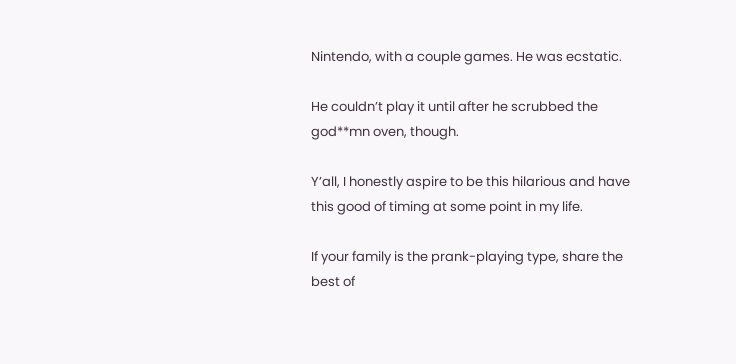Nintendo, with a couple games. He was ecstatic.

He couldn’t play it until after he scrubbed the god**mn oven, though.

Y’all, I honestly aspire to be this hilarious and have this good of timing at some point in my life.

If your family is the prank-playing type, share the best of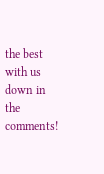the best with us down in the comments!